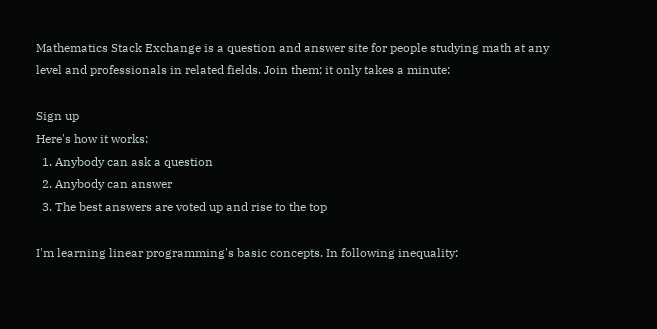Mathematics Stack Exchange is a question and answer site for people studying math at any level and professionals in related fields. Join them; it only takes a minute:

Sign up
Here's how it works:
  1. Anybody can ask a question
  2. Anybody can answer
  3. The best answers are voted up and rise to the top

I'm learning linear programming's basic concepts. In following inequality: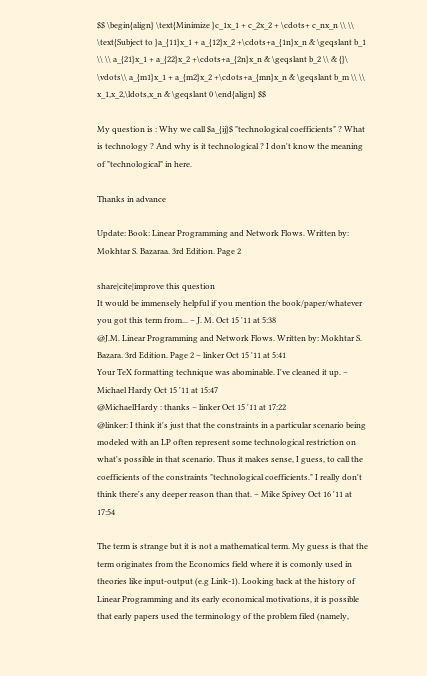$$ \begin{align} \text{Minimize }c_1x_1 + c_2x_2 + \cdots+ c_nx_n \\ \\ \text{Subject to }a_{11}x_1 + a_{12}x_2 +\cdots+a_{1n}x_n & \geqslant b_1 \\ \\ a_{21}x_1 + a_{22}x_2 +\cdots+a_{2n}x_n & \geqslant b_2 \\ & {}\ \vdots\\ a_{m1}x_1 + a_{m2}x_2 +\cdots+a_{mn}x_n & \geqslant b_m \\ \\ x_1,x_2,\ldots,x_n & \geqslant 0 \end{align} $$

My question is : Why we call $a_{ij}$ "technological coefficients" ? What is technology ? And why is it technological ? I don't know the meaning of "technological" in here.

Thanks in advance

Update: Book: Linear Programming and Network Flows. Written by: Mokhtar S. Bazaraa. 3rd Edition. Page 2

share|cite|improve this question
It would be immensely helpful if you mention the book/paper/whatever you got this term from... – J. M. Oct 15 '11 at 5:38
@J.M. Linear Programming and Network Flows. Written by: Mokhtar S. Bazara. 3rd Edition. Page 2 – linker Oct 15 '11 at 5:41
Your TeX formatting technique was abominable. I've cleaned it up. – Michael Hardy Oct 15 '11 at 15:47
@MichaelHardy : thanks – linker Oct 15 '11 at 17:22
@linker: I think it's just that the constraints in a particular scenario being modeled with an LP often represent some technological restriction on what's possible in that scenario. Thus it makes sense, I guess, to call the coefficients of the constraints "technological coefficients." I really don't think there's any deeper reason than that. – Mike Spivey Oct 16 '11 at 17:54

The term is strange but it is not a mathematical term. My guess is that the term originates from the Economics field where it is comonly used in theories like input-output (e.g Link-1). Looking back at the history of Linear Programming and its early economical motivations, it is possible that early papers used the terminology of the problem filed (namely,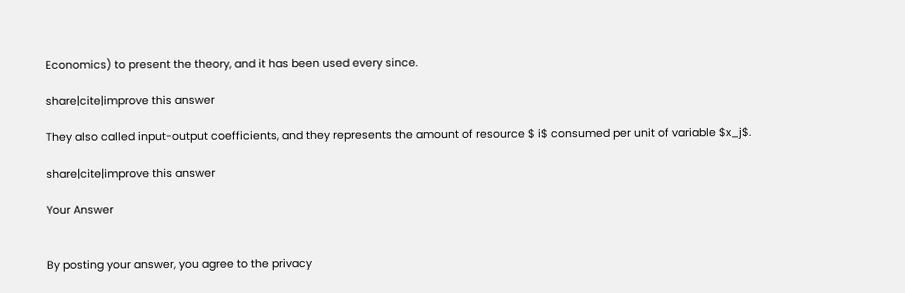Economics) to present the theory, and it has been used every since.

share|cite|improve this answer

They also called input-output coefficients, and they represents the amount of resource $ i$ consumed per unit of variable $x_j$.

share|cite|improve this answer

Your Answer


By posting your answer, you agree to the privacy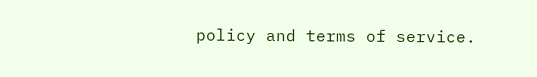policy and terms of service.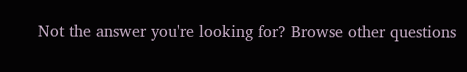Not the answer you're looking for? Browse other questions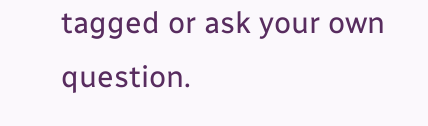tagged or ask your own question.